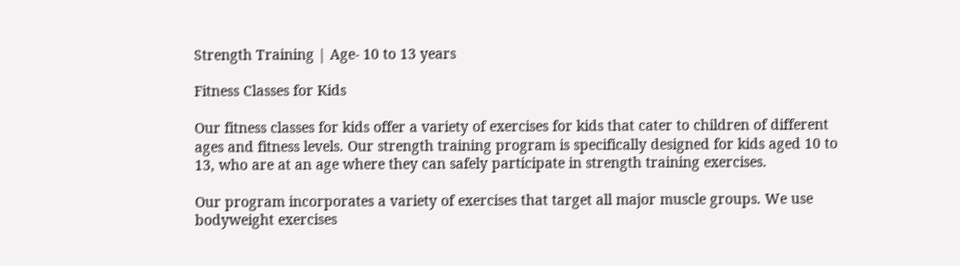Strength Training | Age- 10 to 13 years

Fitness Classes for Kids

Our fitness classes for kids offer a variety of exercises for kids that cater to children of different ages and fitness levels. Our strength training program is specifically designed for kids aged 10 to 13, who are at an age where they can safely participate in strength training exercises.

Our program incorporates a variety of exercises that target all major muscle groups. We use bodyweight exercises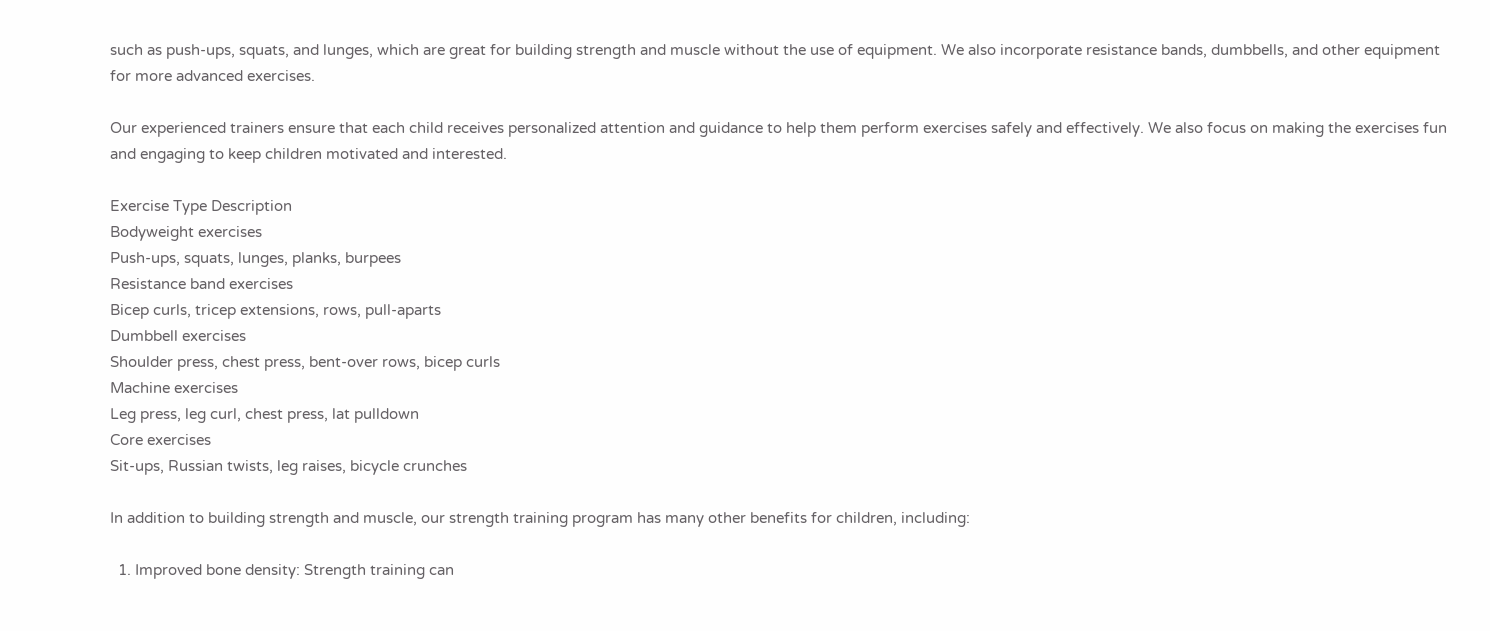such as push-ups, squats, and lunges, which are great for building strength and muscle without the use of equipment. We also incorporate resistance bands, dumbbells, and other equipment for more advanced exercises.

Our experienced trainers ensure that each child receives personalized attention and guidance to help them perform exercises safely and effectively. We also focus on making the exercises fun and engaging to keep children motivated and interested.

Exercise Type Description
Bodyweight exercises
Push-ups, squats, lunges, planks, burpees
Resistance band exercises
Bicep curls, tricep extensions, rows, pull-aparts
Dumbbell exercises
Shoulder press, chest press, bent-over rows, bicep curls
Machine exercises
Leg press, leg curl, chest press, lat pulldown
Core exercises
Sit-ups, Russian twists, leg raises, bicycle crunches

In addition to building strength and muscle, our strength training program has many other benefits for children, including:

  1. Improved bone density: Strength training can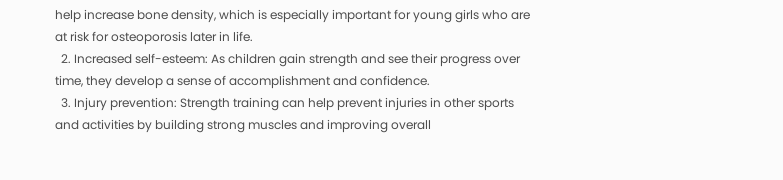help increase bone density, which is especially important for young girls who are at risk for osteoporosis later in life.
  2. Increased self-esteem: As children gain strength and see their progress over time, they develop a sense of accomplishment and confidence.
  3. Injury prevention: Strength training can help prevent injuries in other sports and activities by building strong muscles and improving overall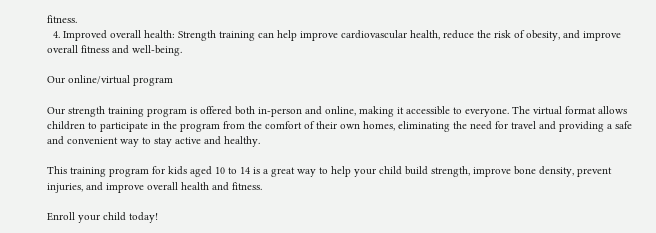fitness.
  4. Improved overall health: Strength training can help improve cardiovascular health, reduce the risk of obesity, and improve overall fitness and well-being.

Our online/virtual program

Our strength training program is offered both in-person and online, making it accessible to everyone. The virtual format allows children to participate in the program from the comfort of their own homes, eliminating the need for travel and providing a safe and convenient way to stay active and healthy.

This training program for kids aged 10 to 14 is a great way to help your child build strength, improve bone density, prevent injuries, and improve overall health and fitness.

Enroll your child today!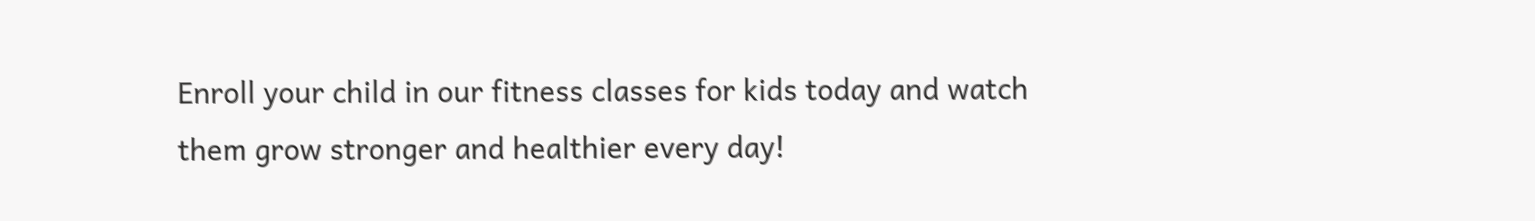Enroll your child in our fitness classes for kids today and watch them grow stronger and healthier every day!